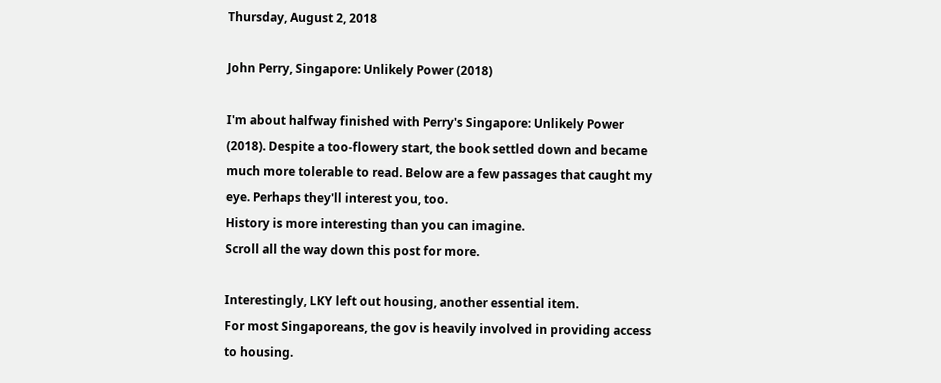Thursday, August 2, 2018

John Perry, Singapore: Unlikely Power (2018)

I'm about halfway finished with Perry's Singapore: Unlikely Power (2018). Despite a too-flowery start, the book settled down and became much more tolerable to read. Below are a few passages that caught my eye. Perhaps they'll interest you, too.
History is more interesting than you can imagine.
Scroll all the way down this post for more.

Interestingly, LKY left out housing, another essential item.
For most Singaporeans, the gov is heavily involved in providing access to housing.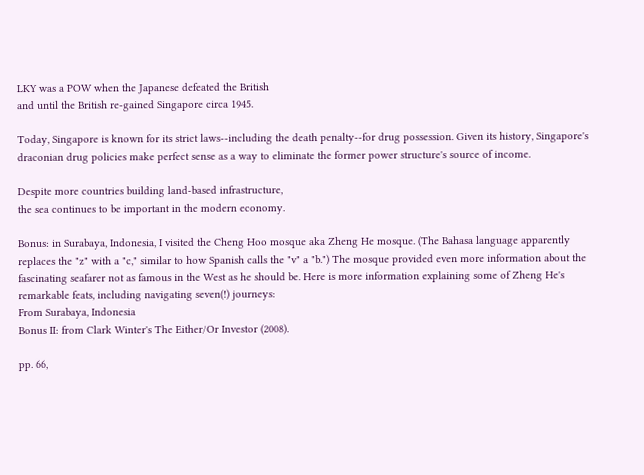LKY was a POW when the Japanese defeated the British
and until the British re-gained Singapore circa 1945.

Today, Singapore is known for its strict laws--including the death penalty--for drug possession. Given its history, Singapore's draconian drug policies make perfect sense as a way to eliminate the former power structure's source of income.

Despite more countries building land-based infrastructure,
the sea continues to be important in the modern economy.

Bonus: in Surabaya, Indonesia, I visited the Cheng Hoo mosque aka Zheng He mosque. (The Bahasa language apparently replaces the "z" with a "c," similar to how Spanish calls the "v" a "b.") The mosque provided even more information about the fascinating seafarer not as famous in the West as he should be. Here is more information explaining some of Zheng He's remarkable feats, including navigating seven(!) journeys:
From Surabaya, Indonesia
Bonus II: from Clark Winter's The Either/Or Investor (2008).

pp. 66,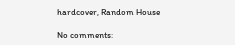hardcover, Random House

No comments: